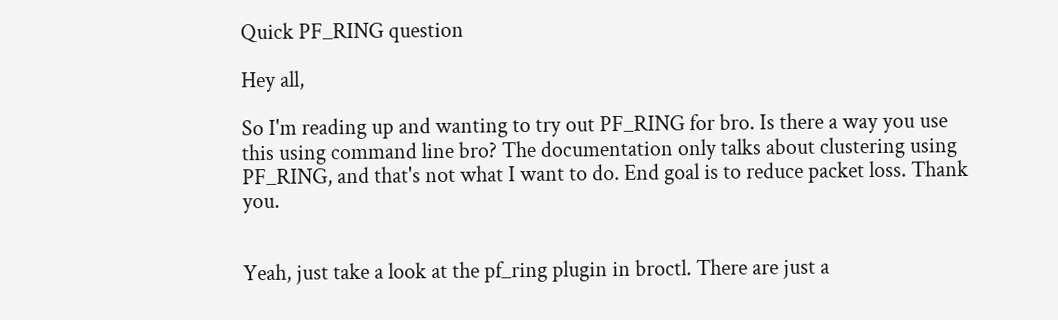Quick PF_RING question

Hey all,

So I'm reading up and wanting to try out PF_RING for bro. Is there a way you use this using command line bro? The documentation only talks about clustering using PF_RING, and that's not what I want to do. End goal is to reduce packet loss. Thank you.


Yeah, just take a look at the pf_ring plugin in broctl. There are just a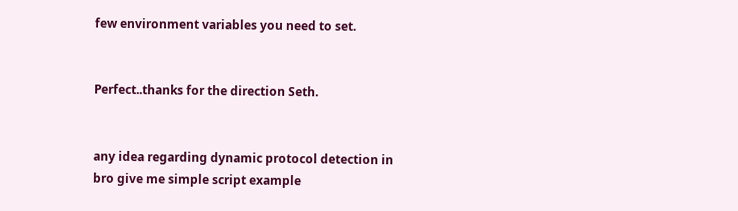few environment variables you need to set.


Perfect..thanks for the direction Seth.


any idea regarding dynamic protocol detection in bro give me simple script example